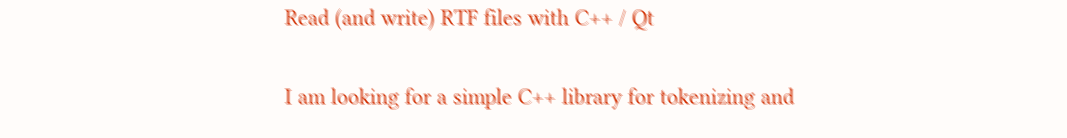Read (and write) RTF files with C++ / Qt


I am looking for a simple C++ library for tokenizing and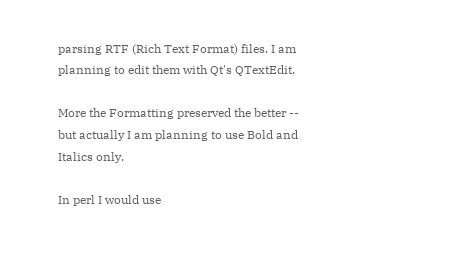parsing RTF (Rich Text Format) files. I am planning to edit them with Qt's QTextEdit.

More the Formatting preserved the better -- but actually I am planning to use Bold and Italics only.

In perl I would use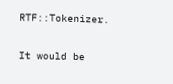RTF::Tokenizer.

It would be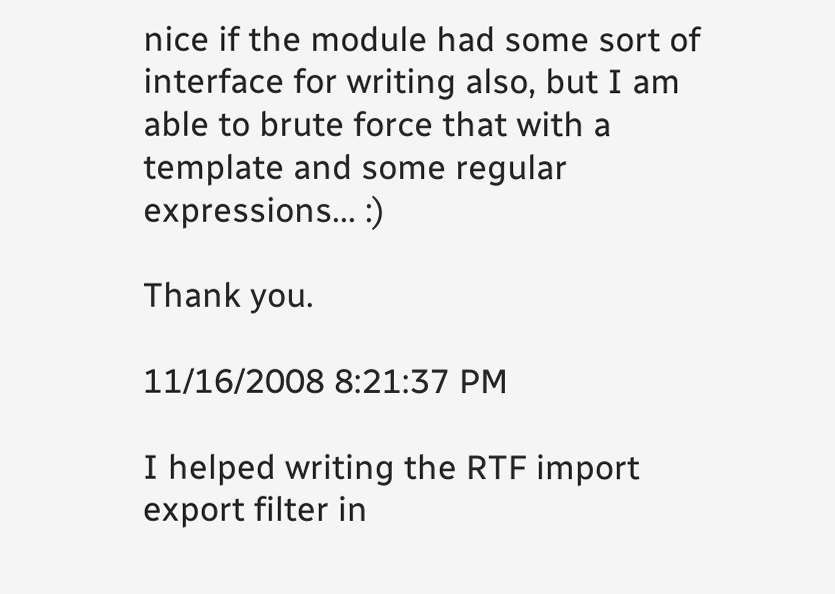nice if the module had some sort of interface for writing also, but I am able to brute force that with a template and some regular expressions... :)

Thank you.

11/16/2008 8:21:37 PM

I helped writing the RTF import export filter in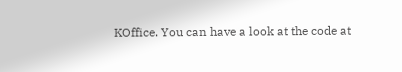KOffice. You can have a look at the code at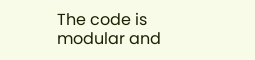The code is modular and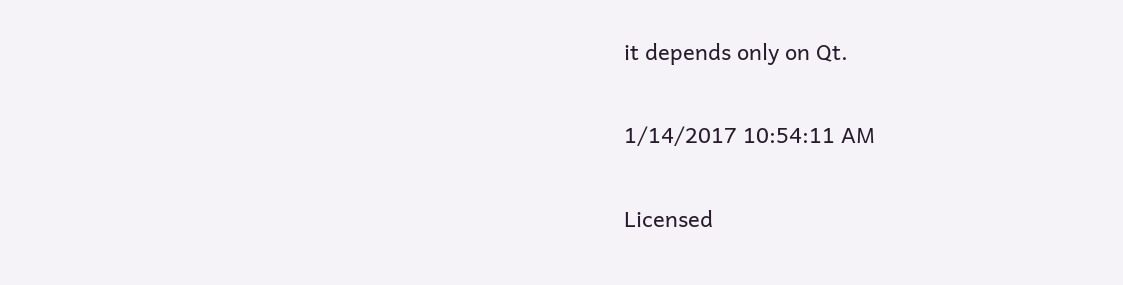it depends only on Qt.

1/14/2017 10:54:11 AM

Licensed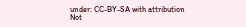under: CC-BY-SA with attribution
Not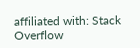affiliated with: Stack Overflow